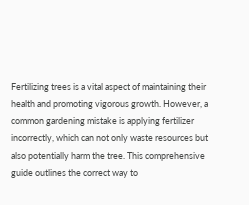Fertilizing trees is a vital aspect of maintaining their health and promoting vigorous growth. However, a common gardening mistake is applying fertilizer incorrectly, which can not only waste resources but also potentially harm the tree. This comprehensive guide outlines the correct way to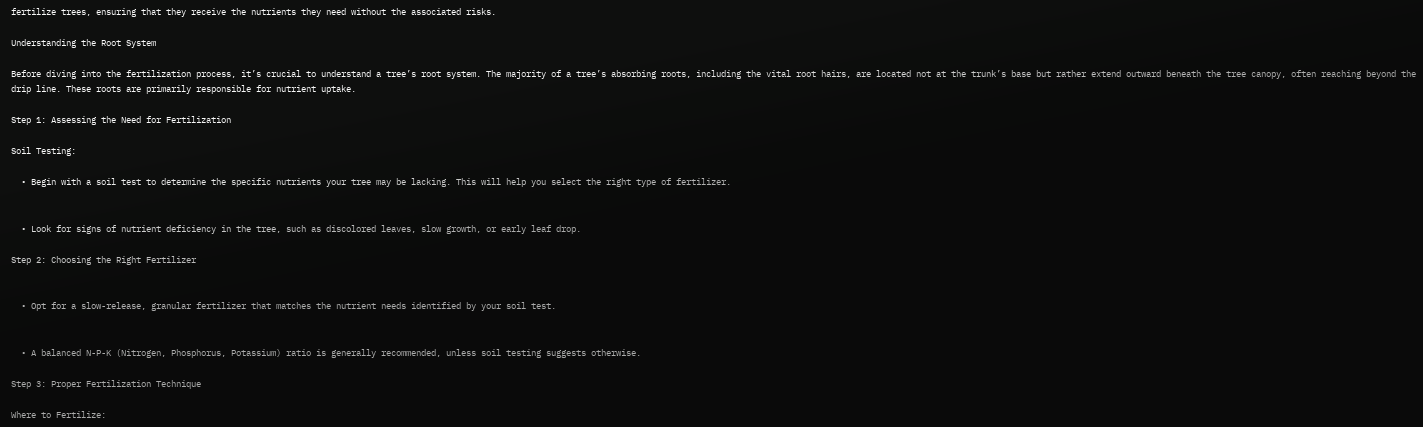fertilize trees, ensuring that they receive the nutrients they need without the associated risks.

Understanding the Root System

Before diving into the fertilization process, it’s crucial to understand a tree’s root system. The majority of a tree’s absorbing roots, including the vital root hairs, are located not at the trunk’s base but rather extend outward beneath the tree canopy, often reaching beyond the drip line. These roots are primarily responsible for nutrient uptake.

Step 1: Assessing the Need for Fertilization

Soil Testing:

  • Begin with a soil test to determine the specific nutrients your tree may be lacking. This will help you select the right type of fertilizer.


  • Look for signs of nutrient deficiency in the tree, such as discolored leaves, slow growth, or early leaf drop.

Step 2: Choosing the Right Fertilizer


  • Opt for a slow-release, granular fertilizer that matches the nutrient needs identified by your soil test.


  • A balanced N-P-K (Nitrogen, Phosphorus, Potassium) ratio is generally recommended, unless soil testing suggests otherwise.

Step 3: Proper Fertilization Technique

Where to Fertilize: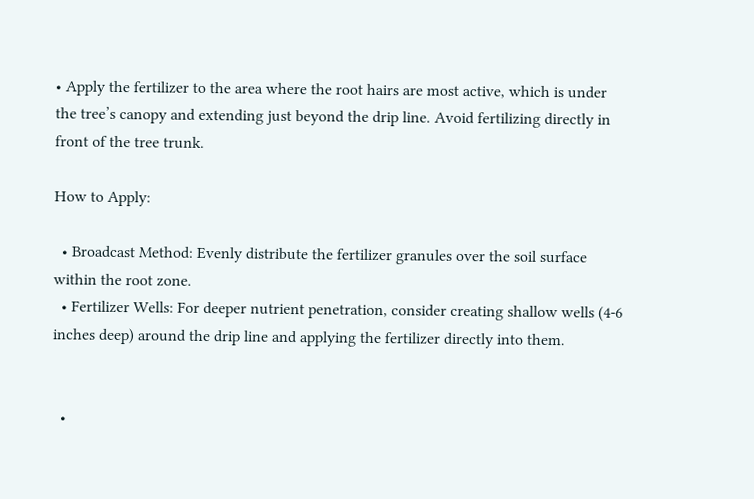• Apply the fertilizer to the area where the root hairs are most active, which is under the tree’s canopy and extending just beyond the drip line. Avoid fertilizing directly in front of the tree trunk.

How to Apply:

  • Broadcast Method: Evenly distribute the fertilizer granules over the soil surface within the root zone.
  • Fertilizer Wells: For deeper nutrient penetration, consider creating shallow wells (4-6 inches deep) around the drip line and applying the fertilizer directly into them.


  •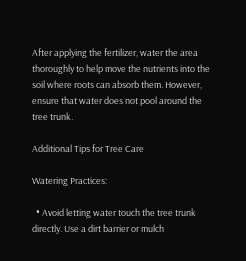After applying the fertilizer, water the area thoroughly to help move the nutrients into the soil where roots can absorb them. However, ensure that water does not pool around the tree trunk.

Additional Tips for Tree Care

Watering Practices:

  • Avoid letting water touch the tree trunk directly. Use a dirt barrier or mulch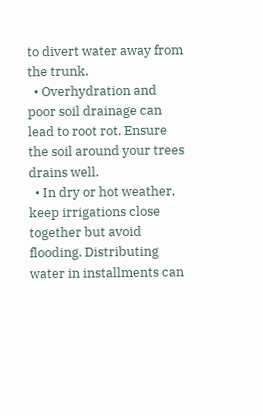to divert water away from the trunk.
  • Overhydration and poor soil drainage can lead to root rot. Ensure the soil around your trees drains well.
  • In dry or hot weather, keep irrigations close together but avoid flooding. Distributing water in installments can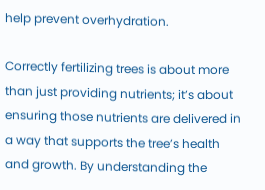help prevent overhydration.

Correctly fertilizing trees is about more than just providing nutrients; it’s about ensuring those nutrients are delivered in a way that supports the tree’s health and growth. By understanding the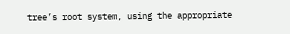tree’s root system, using the appropriate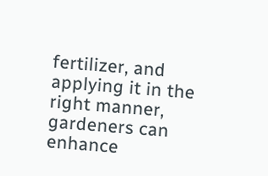fertilizer, and applying it in the right manner, gardeners can enhance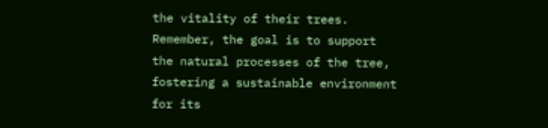the vitality of their trees. Remember, the goal is to support the natural processes of the tree, fostering a sustainable environment for its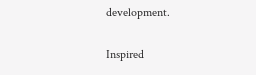development.

Inspired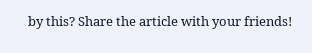by this? Share the article with your friends!